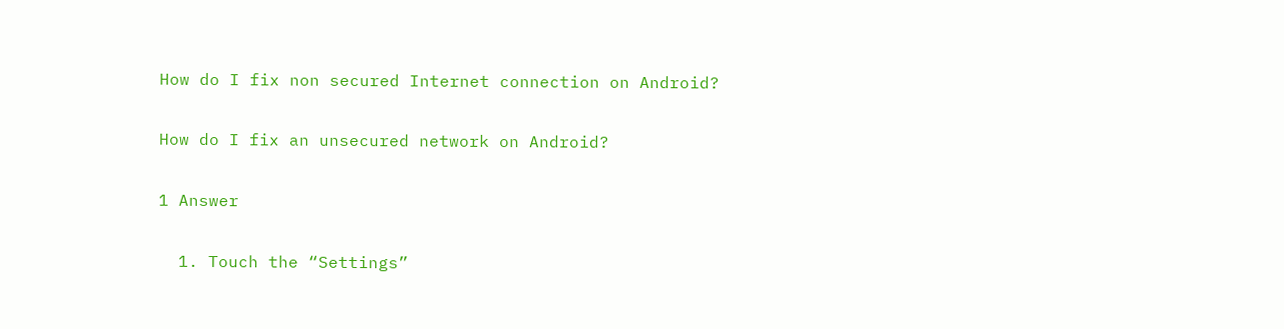How do I fix non secured Internet connection on Android?

How do I fix an unsecured network on Android?

1 Answer

  1. Touch the “Settings”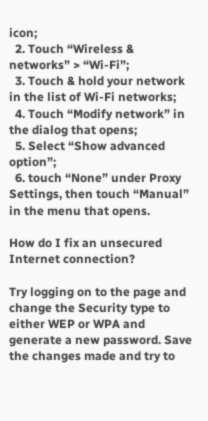icon;
  2. Touch “Wireless & networks” > “Wi-Fi”;
  3. Touch & hold your network in the list of Wi-Fi networks;
  4. Touch “Modify network” in the dialog that opens;
  5. Select “Show advanced option”;
  6. touch “None” under Proxy Settings, then touch “Manual” in the menu that opens.

How do I fix an unsecured Internet connection?

Try logging on to the page and change the Security type to either WEP or WPA and generate a new password. Save the changes made and try to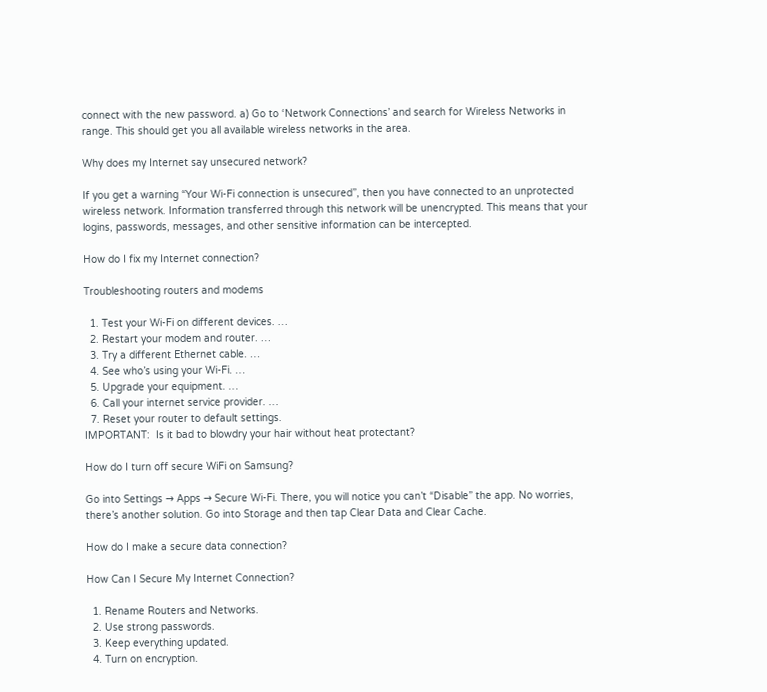connect with the new password. a) Go to ‘Network Connections’ and search for Wireless Networks in range. This should get you all available wireless networks in the area.

Why does my Internet say unsecured network?

If you get a warning “Your Wi-Fi connection is unsecured”, then you have connected to an unprotected wireless network. Information transferred through this network will be unencrypted. This means that your logins, passwords, messages, and other sensitive information can be intercepted.

How do I fix my Internet connection?

Troubleshooting routers and modems

  1. Test your Wi-Fi on different devices. …
  2. Restart your modem and router. …
  3. Try a different Ethernet cable. …
  4. See who’s using your Wi-Fi. …
  5. Upgrade your equipment. …
  6. Call your internet service provider. …
  7. Reset your router to default settings.
IMPORTANT:  Is it bad to blowdry your hair without heat protectant?

How do I turn off secure WiFi on Samsung?

Go into Settings → Apps → Secure Wi-Fi. There, you will notice you can’t “Disable” the app. No worries, there’s another solution. Go into Storage and then tap Clear Data and Clear Cache.

How do I make a secure data connection?

How Can I Secure My Internet Connection?

  1. Rename Routers and Networks.
  2. Use strong passwords.
  3. Keep everything updated.
  4. Turn on encryption.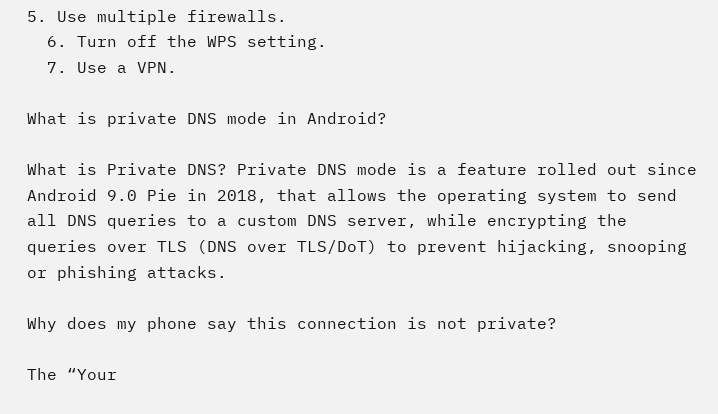5. Use multiple firewalls.
  6. Turn off the WPS setting.
  7. Use a VPN.

What is private DNS mode in Android?

What is Private DNS? Private DNS mode is a feature rolled out since Android 9.0 Pie in 2018, that allows the operating system to send all DNS queries to a custom DNS server, while encrypting the queries over TLS (DNS over TLS/DoT) to prevent hijacking, snooping or phishing attacks.

Why does my phone say this connection is not private?

The “Your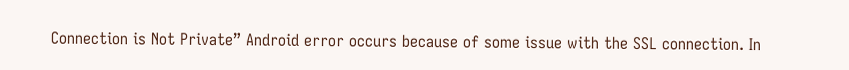Connection is Not Private” Android error occurs because of some issue with the SSL connection. In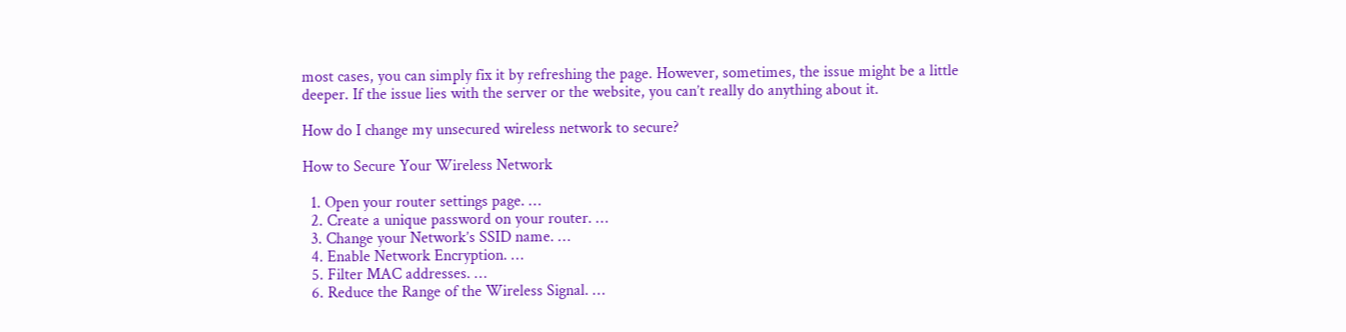most cases, you can simply fix it by refreshing the page. However, sometimes, the issue might be a little deeper. If the issue lies with the server or the website, you can’t really do anything about it.

How do I change my unsecured wireless network to secure?

How to Secure Your Wireless Network

  1. Open your router settings page. …
  2. Create a unique password on your router. …
  3. Change your Network’s SSID name. …
  4. Enable Network Encryption. …
  5. Filter MAC addresses. …
  6. Reduce the Range of the Wireless Signal. …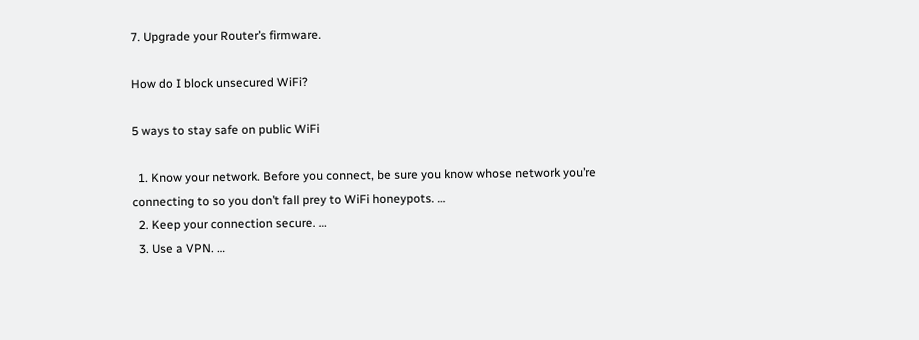7. Upgrade your Router’s firmware.

How do I block unsecured WiFi?

5 ways to stay safe on public WiFi

  1. Know your network. Before you connect, be sure you know whose network you’re connecting to so you don’t fall prey to WiFi honeypots. …
  2. Keep your connection secure. …
  3. Use a VPN. …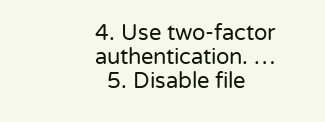4. Use two-factor authentication. …
  5. Disable file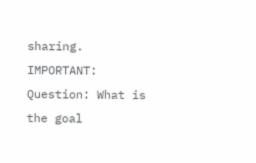sharing.
IMPORTANT:  Question: What is the goal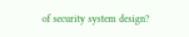of security system design?